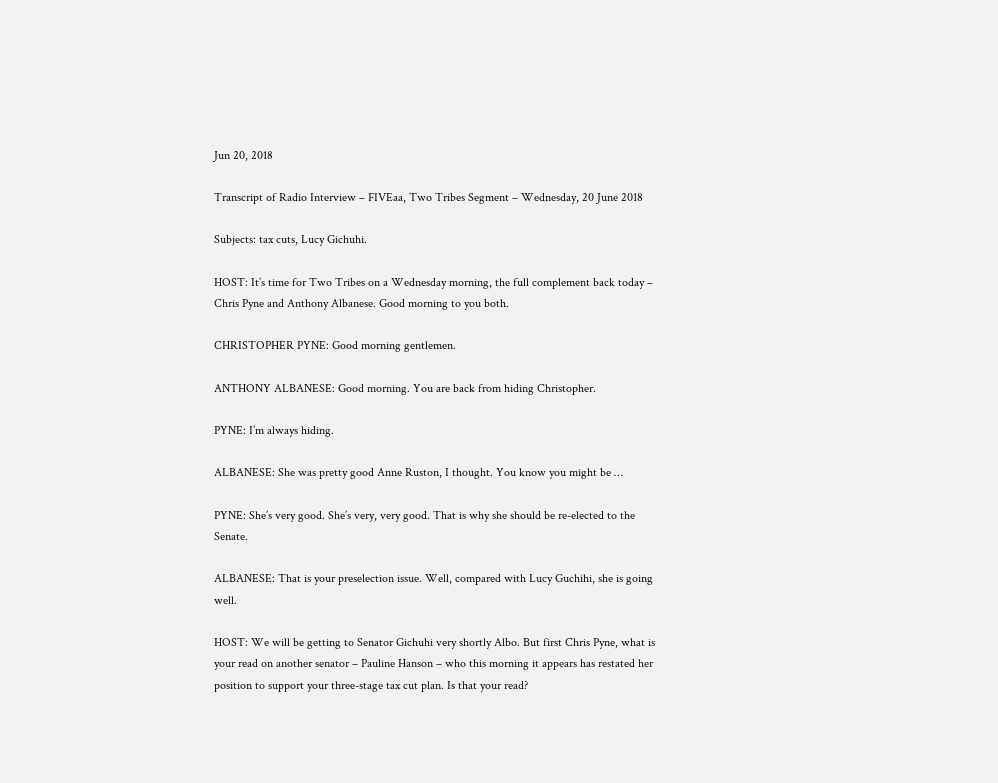Jun 20, 2018

Transcript of Radio Interview – FIVEaa, Two Tribes Segment – Wednesday, 20 June 2018

Subjects: tax cuts, Lucy Gichuhi.

HOST: It’s time for Two Tribes on a Wednesday morning, the full complement back today – Chris Pyne and Anthony Albanese. Good morning to you both.

CHRISTOPHER PYNE: Good morning gentlemen.

ANTHONY ALBANESE: Good morning. You are back from hiding Christopher.

PYNE: I’m always hiding.

ALBANESE: She was pretty good Anne Ruston, I thought. You know you might be …

PYNE: She’s very good. She’s very, very good. That is why she should be re-elected to the Senate.

ALBANESE: That is your preselection issue. Well, compared with Lucy Guchihi, she is going well.

HOST: We will be getting to Senator Gichuhi very shortly Albo. But first Chris Pyne, what is your read on another senator – Pauline Hanson – who this morning it appears has restated her position to support your three-stage tax cut plan. Is that your read?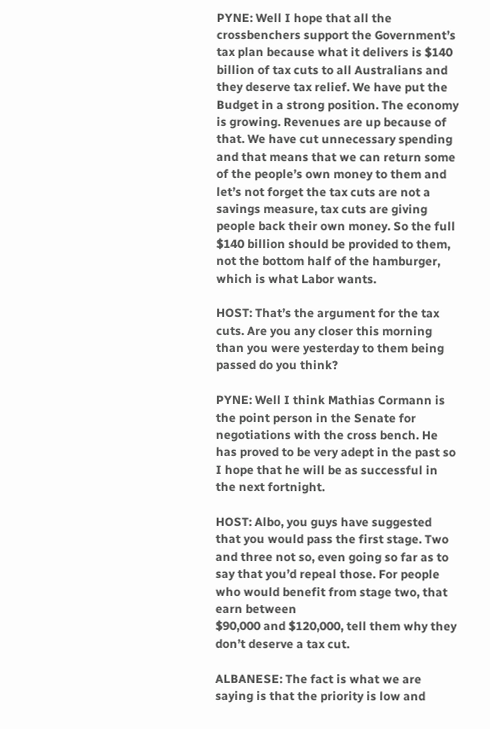PYNE: Well I hope that all the crossbenchers support the Government’s tax plan because what it delivers is $140 billion of tax cuts to all Australians and they deserve tax relief. We have put the Budget in a strong position. The economy is growing. Revenues are up because of that. We have cut unnecessary spending and that means that we can return some of the people’s own money to them and let’s not forget the tax cuts are not a savings measure, tax cuts are giving people back their own money. So the full $140 billion should be provided to them, not the bottom half of the hamburger, which is what Labor wants.

HOST: That’s the argument for the tax cuts. Are you any closer this morning than you were yesterday to them being passed do you think?

PYNE: Well I think Mathias Cormann is the point person in the Senate for negotiations with the cross bench. He has proved to be very adept in the past so I hope that he will be as successful in the next fortnight.

HOST: Albo, you guys have suggested that you would pass the first stage. Two and three not so, even going so far as to say that you’d repeal those. For people who would benefit from stage two, that earn between
$90,000 and $120,000, tell them why they don’t deserve a tax cut.

ALBANESE: The fact is what we are saying is that the priority is low and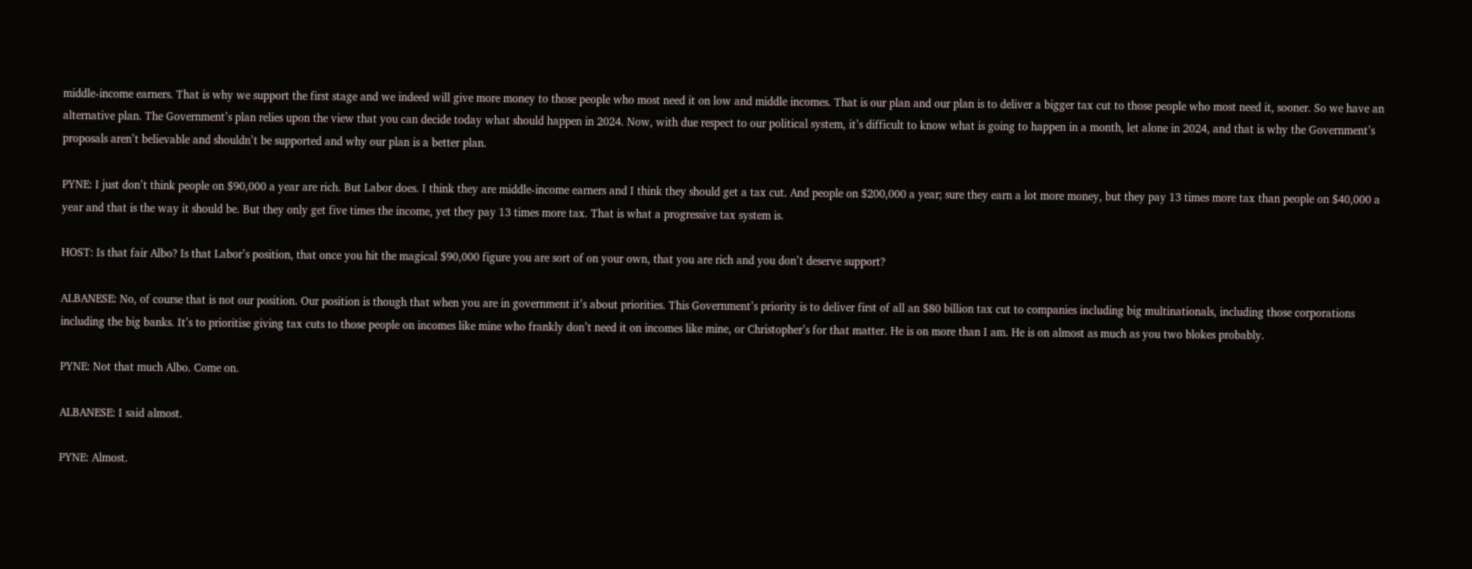middle-income earners. That is why we support the first stage and we indeed will give more money to those people who most need it on low and middle incomes. That is our plan and our plan is to deliver a bigger tax cut to those people who most need it, sooner. So we have an alternative plan. The Government’s plan relies upon the view that you can decide today what should happen in 2024. Now, with due respect to our political system, it’s difficult to know what is going to happen in a month, let alone in 2024, and that is why the Government’s proposals aren’t believable and shouldn’t be supported and why our plan is a better plan.

PYNE: I just don’t think people on $90,000 a year are rich. But Labor does. I think they are middle-income earners and I think they should get a tax cut. And people on $200,000 a year; sure they earn a lot more money, but they pay 13 times more tax than people on $40,000 a year and that is the way it should be. But they only get five times the income, yet they pay 13 times more tax. That is what a progressive tax system is.

HOST: Is that fair Albo? Is that Labor’s position, that once you hit the magical $90,000 figure you are sort of on your own, that you are rich and you don’t deserve support?

ALBANESE: No, of course that is not our position. Our position is though that when you are in government it’s about priorities. This Government’s priority is to deliver first of all an $80 billion tax cut to companies including big multinationals, including those corporations including the big banks. It’s to prioritise giving tax cuts to those people on incomes like mine who frankly don’t need it on incomes like mine, or Christopher’s for that matter. He is on more than I am. He is on almost as much as you two blokes probably.

PYNE: Not that much Albo. Come on.

ALBANESE: I said almost.

PYNE: Almost.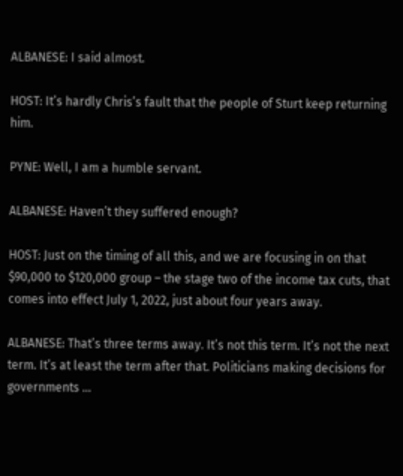ALBANESE: I said almost.

HOST: It’s hardly Chris’s fault that the people of Sturt keep returning him.

PYNE: Well, I am a humble servant.

ALBANESE: Haven’t they suffered enough?

HOST: Just on the timing of all this, and we are focusing in on that $90,000 to $120,000 group – the stage two of the income tax cuts, that comes into effect July 1, 2022, just about four years away.

ALBANESE: That’s three terms away. It’s not this term. It’s not the next term. It’s at least the term after that. Politicians making decisions for governments …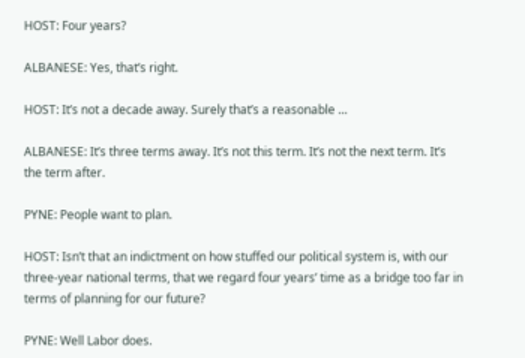HOST: Four years?

ALBANESE: Yes, that’s right.

HOST: It’s not a decade away. Surely that’s a reasonable …

ALBANESE: It’s three terms away. It’s not this term. It’s not the next term. It’s the term after.

PYNE: People want to plan.

HOST: Isn’t that an indictment on how stuffed our political system is, with our three-year national terms, that we regard four years’ time as a bridge too far in terms of planning for our future?

PYNE: Well Labor does.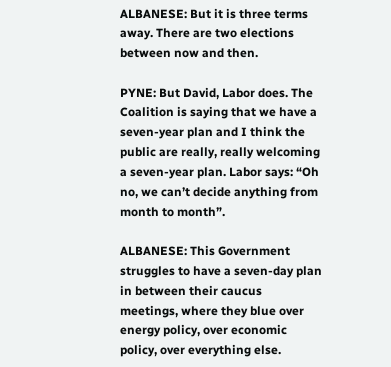ALBANESE: But it is three terms away. There are two elections between now and then.

PYNE: But David, Labor does. The Coalition is saying that we have a seven-year plan and I think the public are really, really welcoming a seven-year plan. Labor says: “Oh no, we can’t decide anything from month to month”.

ALBANESE: This Government struggles to have a seven-day plan in between their caucus meetings, where they blue over energy policy, over economic policy, over everything else.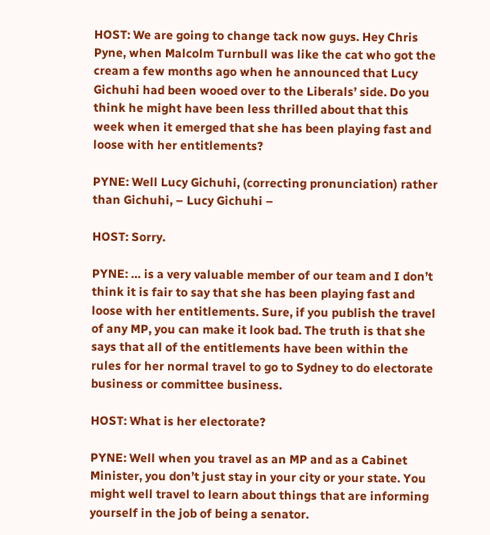HOST: We are going to change tack now guys. Hey Chris Pyne, when Malcolm Turnbull was like the cat who got the cream a few months ago when he announced that Lucy Gichuhi had been wooed over to the Liberals’ side. Do you think he might have been less thrilled about that this week when it emerged that she has been playing fast and loose with her entitlements?

PYNE: Well Lucy Gichuhi, (correcting pronunciation) rather than Gichuhi, – Lucy Gichuhi –

HOST: Sorry.

PYNE: … is a very valuable member of our team and I don’t think it is fair to say that she has been playing fast and loose with her entitlements. Sure, if you publish the travel of any MP, you can make it look bad. The truth is that she says that all of the entitlements have been within the rules for her normal travel to go to Sydney to do electorate business or committee business.

HOST: What is her electorate?

PYNE: Well when you travel as an MP and as a Cabinet Minister, you don’t just stay in your city or your state. You might well travel to learn about things that are informing yourself in the job of being a senator.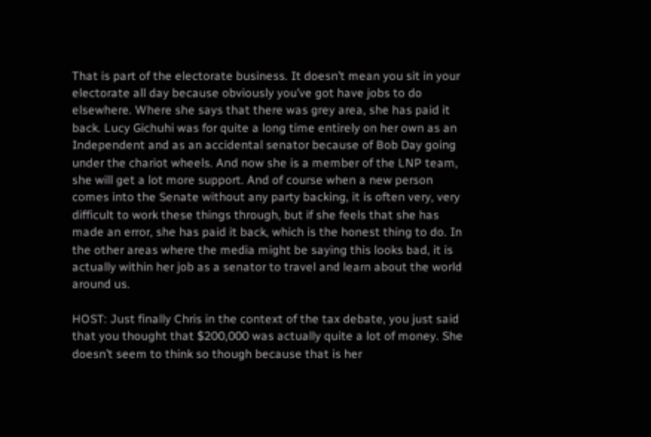That is part of the electorate business. It doesn’t mean you sit in your electorate all day because obviously you’ve got have jobs to do elsewhere. Where she says that there was grey area, she has paid it back. Lucy Gichuhi was for quite a long time entirely on her own as an Independent and as an accidental senator because of Bob Day going under the chariot wheels. And now she is a member of the LNP team, she will get a lot more support. And of course when a new person comes into the Senate without any party backing, it is often very, very difficult to work these things through, but if she feels that she has made an error, she has paid it back, which is the honest thing to do. In the other areas where the media might be saying this looks bad, it is actually within her job as a senator to travel and learn about the world around us.

HOST: Just finally Chris in the context of the tax debate, you just said that you thought that $200,000 was actually quite a lot of money. She doesn’t seem to think so though because that is her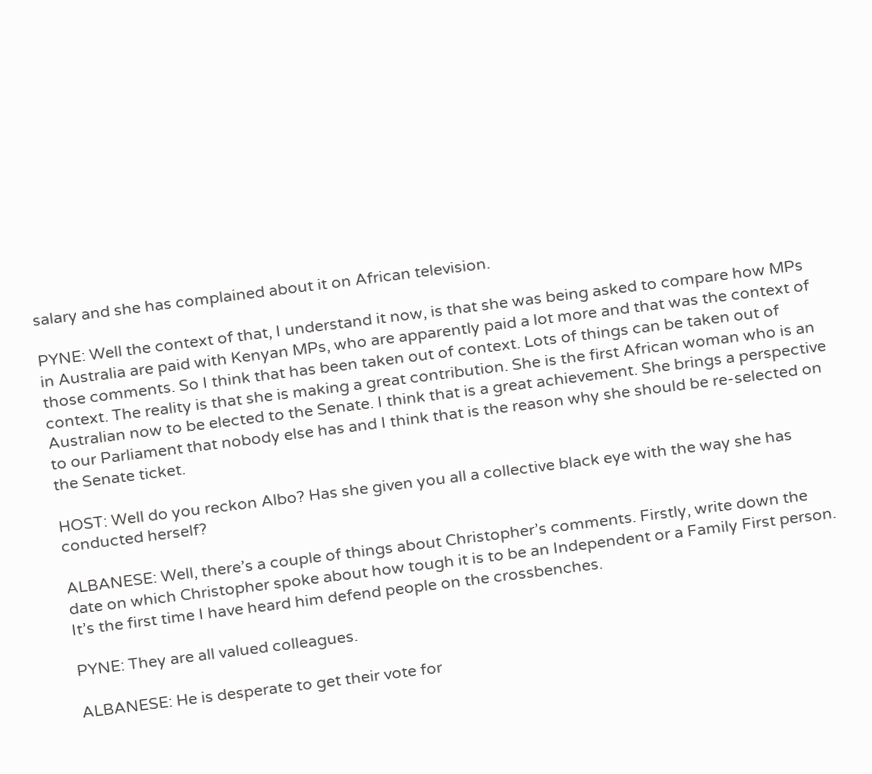salary and she has complained about it on African television.

PYNE: Well the context of that, I understand it now, is that she was being asked to compare how MPs in Australia are paid with Kenyan MPs, who are apparently paid a lot more and that was the context of those comments. So I think that has been taken out of context. Lots of things can be taken out of context. The reality is that she is making a great contribution. She is the first African woman who is an Australian now to be elected to the Senate. I think that is a great achievement. She brings a perspective to our Parliament that nobody else has and I think that is the reason why she should be re-selected on the Senate ticket.

HOST: Well do you reckon Albo? Has she given you all a collective black eye with the way she has conducted herself?

ALBANESE: Well, there’s a couple of things about Christopher’s comments. Firstly, write down the date on which Christopher spoke about how tough it is to be an Independent or a Family First person. It’s the first time I have heard him defend people on the crossbenches.

PYNE: They are all valued colleagues.

ALBANESE: He is desperate to get their vote for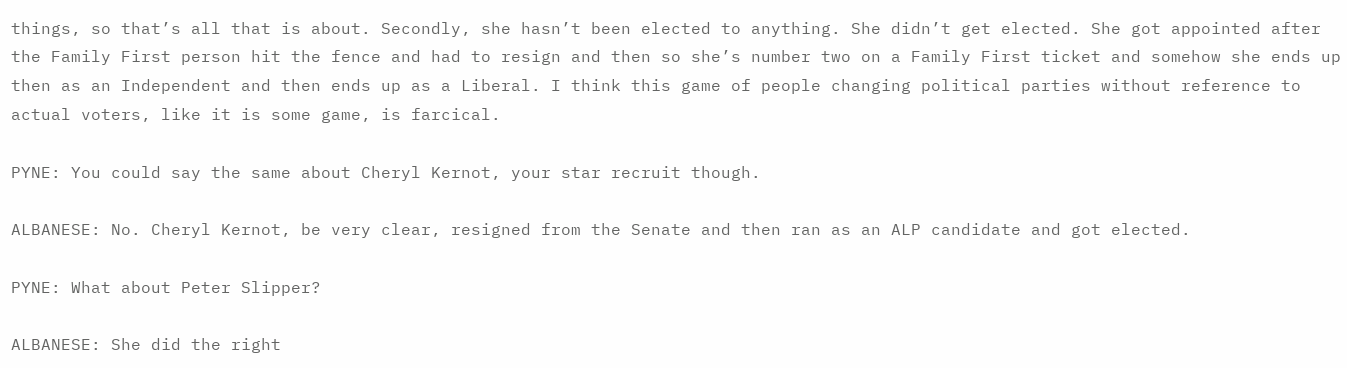things, so that’s all that is about. Secondly, she hasn’t been elected to anything. She didn’t get elected. She got appointed after the Family First person hit the fence and had to resign and then so she’s number two on a Family First ticket and somehow she ends up then as an Independent and then ends up as a Liberal. I think this game of people changing political parties without reference to actual voters, like it is some game, is farcical.

PYNE: You could say the same about Cheryl Kernot, your star recruit though.

ALBANESE: No. Cheryl Kernot, be very clear, resigned from the Senate and then ran as an ALP candidate and got elected.

PYNE: What about Peter Slipper?

ALBANESE: She did the right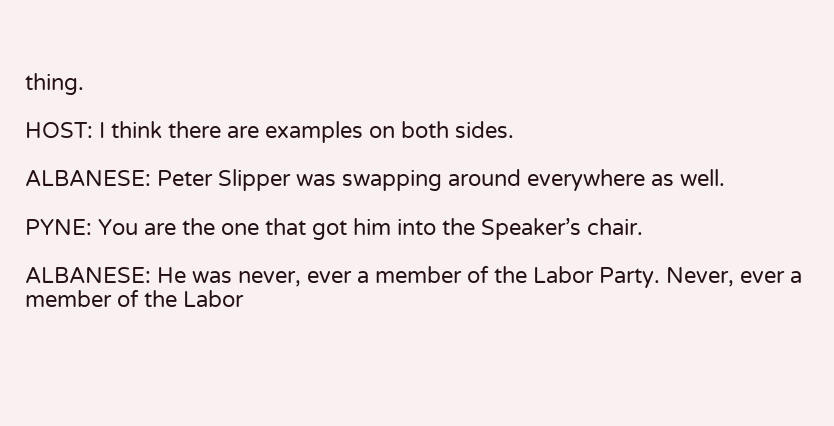thing.

HOST: I think there are examples on both sides.

ALBANESE: Peter Slipper was swapping around everywhere as well.

PYNE: You are the one that got him into the Speaker’s chair.

ALBANESE: He was never, ever a member of the Labor Party. Never, ever a member of the Labor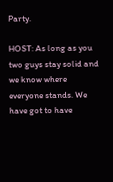Party.

HOST: As long as you two guys stay solid and we know where everyone stands. We have got to have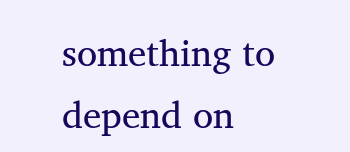something to depend on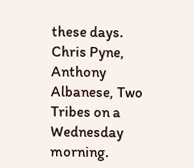these days. Chris Pyne, Anthony Albanese, Two Tribes on a Wednesday morning.